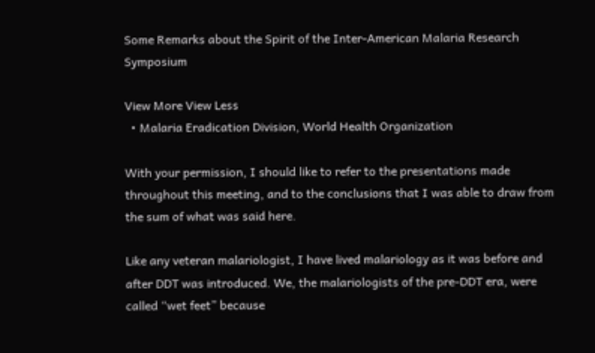Some Remarks about the Spirit of the Inter-American Malaria Research Symposium

View More View Less
  • Malaria Eradication Division, World Health Organization

With your permission, I should like to refer to the presentations made throughout this meeting, and to the conclusions that I was able to draw from the sum of what was said here.

Like any veteran malariologist, I have lived malariology as it was before and after DDT was introduced. We, the malariologists of the pre-DDT era, were called “wet feet” because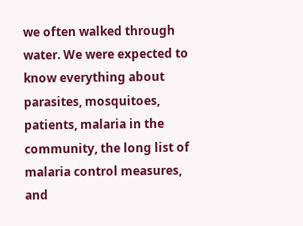we often walked through water. We were expected to know everything about parasites, mosquitoes, patients, malaria in the community, the long list of malaria control measures, and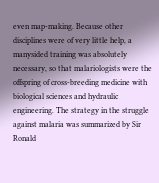even map-making. Because other disciplines were of very little help, a manysided training was absolutely necessary, so that malariologists were the offspring of cross-breeding medicine with biological sciences and hydraulic engineering. The strategy in the struggle against malaria was summarized by Sir Ronald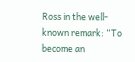Ross in the well-known remark: “To become an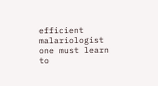efficient malariologist one must learn to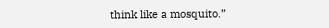think like a mosquito.”